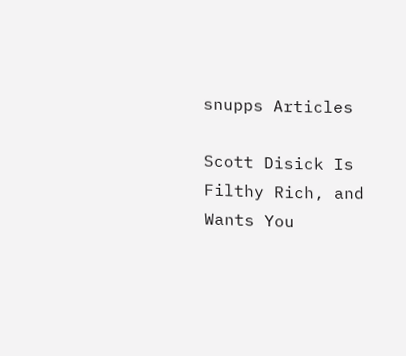snupps Articles

Scott Disick Is Filthy Rich, and Wants You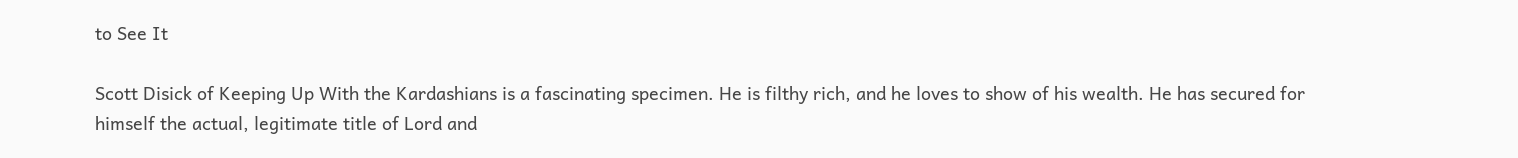to See It

Scott Disick of Keeping Up With the Kardashians is a fascinating specimen. He is filthy rich, and he loves to show of his wealth. He has secured for himself the actual, legitimate title of Lord and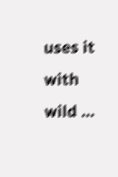uses it with wild …